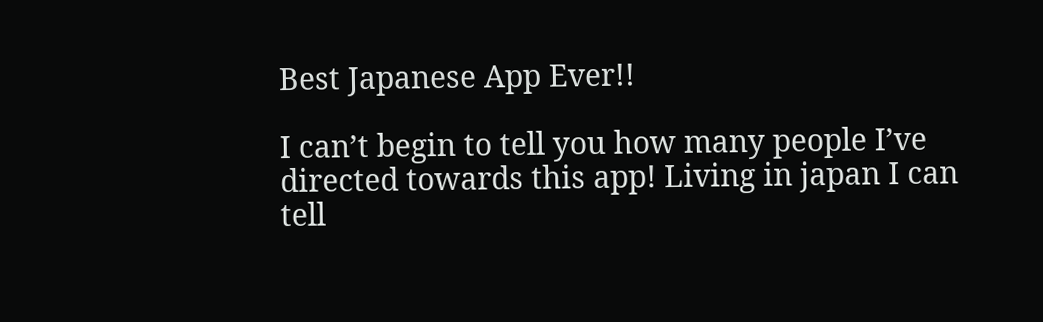Best Japanese App Ever!!

I can’t begin to tell you how many people I’ve directed towards this app! Living in japan I can tell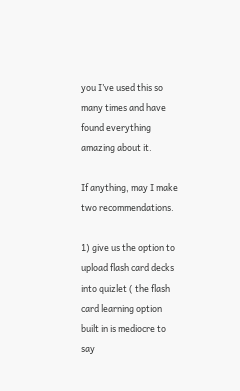you I’ve used this so many times and have found everything amazing about it.

If anything, may I make two recommendations.

1) give us the option to upload flash card decks into quizlet ( the flash card learning option built in is mediocre to say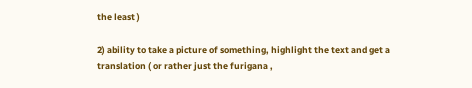the least )

2) ability to take a picture of something, highlight the text and get a translation ( or rather just the furigana ,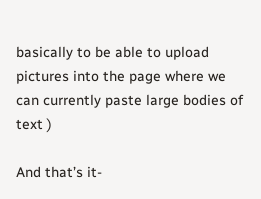basically to be able to upload pictures into the page where we can currently paste large bodies of text )

And that’s it-